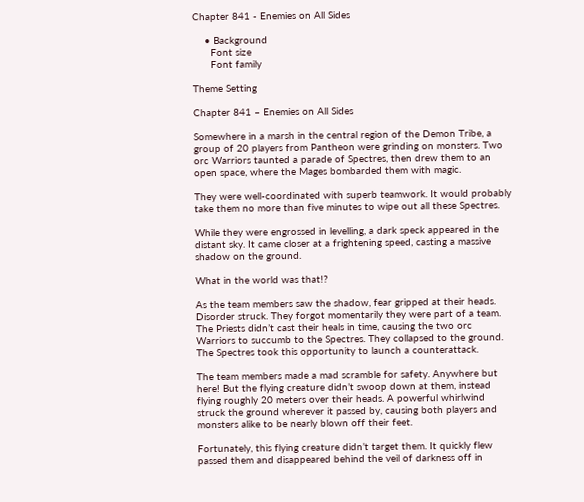Chapter 841 - Enemies on All Sides

    • Background
      Font size
      Font family

Theme Setting

Chapter 841 – Enemies on All Sides

Somewhere in a marsh in the central region of the Demon Tribe, a group of 20 players from Pantheon were grinding on monsters. Two orc Warriors taunted a parade of Spectres, then drew them to an open space, where the Mages bombarded them with magic.

They were well-coordinated with superb teamwork. It would probably take them no more than five minutes to wipe out all these Spectres.

While they were engrossed in levelling, a dark speck appeared in the distant sky. It came closer at a frightening speed, casting a massive shadow on the ground.

What in the world was that!?

As the team members saw the shadow, fear gripped at their heads. Disorder struck. They forgot momentarily they were part of a team. The Priests didn’t cast their heals in time, causing the two orc Warriors to succumb to the Spectres. They collapsed to the ground. The Spectres took this opportunity to launch a counterattack.

The team members made a mad scramble for safety. Anywhere but here! But the flying creature didn’t swoop down at them, instead flying roughly 20 meters over their heads. A powerful whirlwind struck the ground wherever it passed by, causing both players and monsters alike to be nearly blown off their feet.

Fortunately, this flying creature didn’t target them. It quickly flew passed them and disappeared behind the veil of darkness off in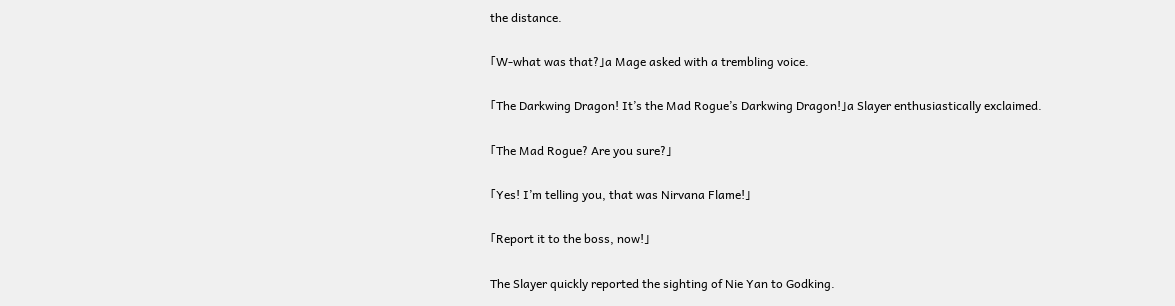the distance.

「W-what was that?」a Mage asked with a trembling voice.

「The Darkwing Dragon! It’s the Mad Rogue’s Darkwing Dragon!」a Slayer enthusiastically exclaimed.

「The Mad Rogue? Are you sure?」

「Yes! I’m telling you, that was Nirvana Flame!」

「Report it to the boss, now!」

The Slayer quickly reported the sighting of Nie Yan to Godking.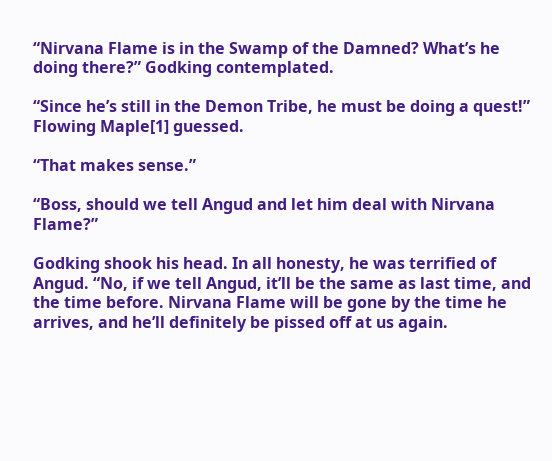“Nirvana Flame is in the Swamp of the Damned? What’s he doing there?” Godking contemplated.

“Since he’s still in the Demon Tribe, he must be doing a quest!” Flowing Maple[1] guessed.

“That makes sense.”

“Boss, should we tell Angud and let him deal with Nirvana Flame?”

Godking shook his head. In all honesty, he was terrified of Angud. “No, if we tell Angud, it’ll be the same as last time, and the time before. Nirvana Flame will be gone by the time he arrives, and he’ll definitely be pissed off at us again.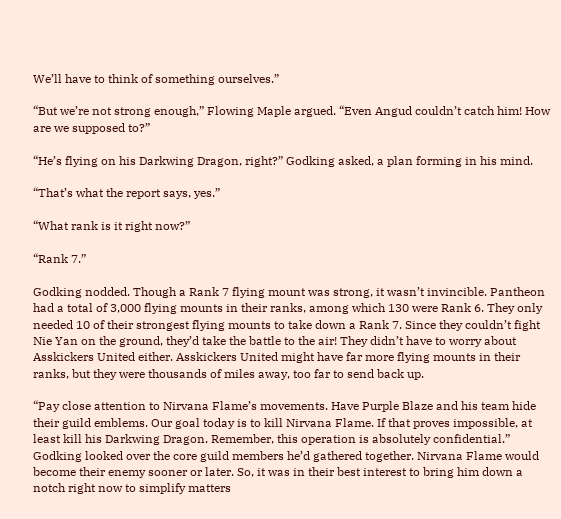We’ll have to think of something ourselves.”

“But we’re not strong enough,” Flowing Maple argued. “Even Angud couldn’t catch him! How are we supposed to?”

“He’s flying on his Darkwing Dragon, right?” Godking asked, a plan forming in his mind.

“That’s what the report says, yes.”

“What rank is it right now?”

“Rank 7.”

Godking nodded. Though a Rank 7 flying mount was strong, it wasn’t invincible. Pantheon had a total of 3,000 flying mounts in their ranks, among which 130 were Rank 6. They only needed 10 of their strongest flying mounts to take down a Rank 7. Since they couldn’t fight Nie Yan on the ground, they’d take the battle to the air! They didn’t have to worry about Asskickers United either. Asskickers United might have far more flying mounts in their ranks, but they were thousands of miles away, too far to send back up.

“Pay close attention to Nirvana Flame’s movements. Have Purple Blaze and his team hide their guild emblems. Our goal today is to kill Nirvana Flame. If that proves impossible, at least kill his Darkwing Dragon. Remember, this operation is absolutely confidential.” Godking looked over the core guild members he’d gathered together. Nirvana Flame would become their enemy sooner or later. So, it was in their best interest to bring him down a notch right now to simplify matters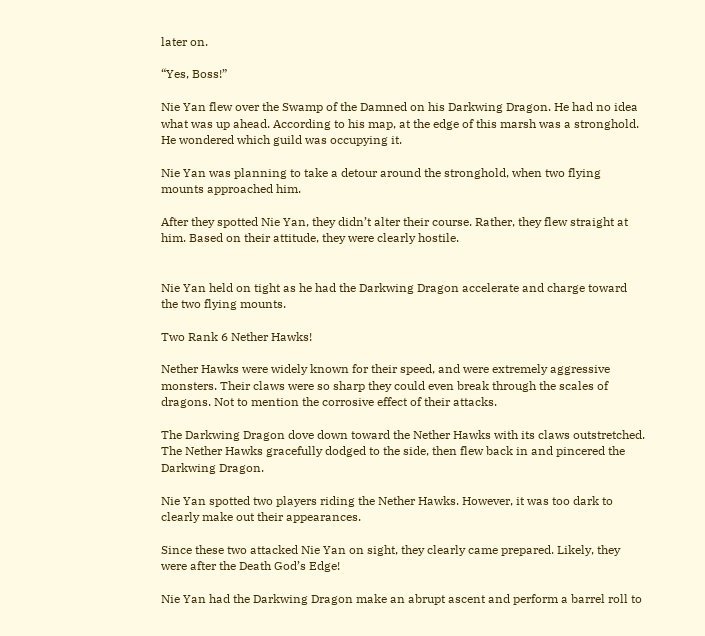later on.

“Yes, Boss!”

Nie Yan flew over the Swamp of the Damned on his Darkwing Dragon. He had no idea what was up ahead. According to his map, at the edge of this marsh was a stronghold. He wondered which guild was occupying it.

Nie Yan was planning to take a detour around the stronghold, when two flying mounts approached him.

After they spotted Nie Yan, they didn’t alter their course. Rather, they flew straight at him. Based on their attitude, they were clearly hostile.


Nie Yan held on tight as he had the Darkwing Dragon accelerate and charge toward the two flying mounts.

Two Rank 6 Nether Hawks!

Nether Hawks were widely known for their speed, and were extremely aggressive monsters. Their claws were so sharp they could even break through the scales of dragons. Not to mention the corrosive effect of their attacks.

The Darkwing Dragon dove down toward the Nether Hawks with its claws outstretched. The Nether Hawks gracefully dodged to the side, then flew back in and pincered the Darkwing Dragon.

Nie Yan spotted two players riding the Nether Hawks. However, it was too dark to clearly make out their appearances.

Since these two attacked Nie Yan on sight, they clearly came prepared. Likely, they were after the Death God’s Edge!

Nie Yan had the Darkwing Dragon make an abrupt ascent and perform a barrel roll to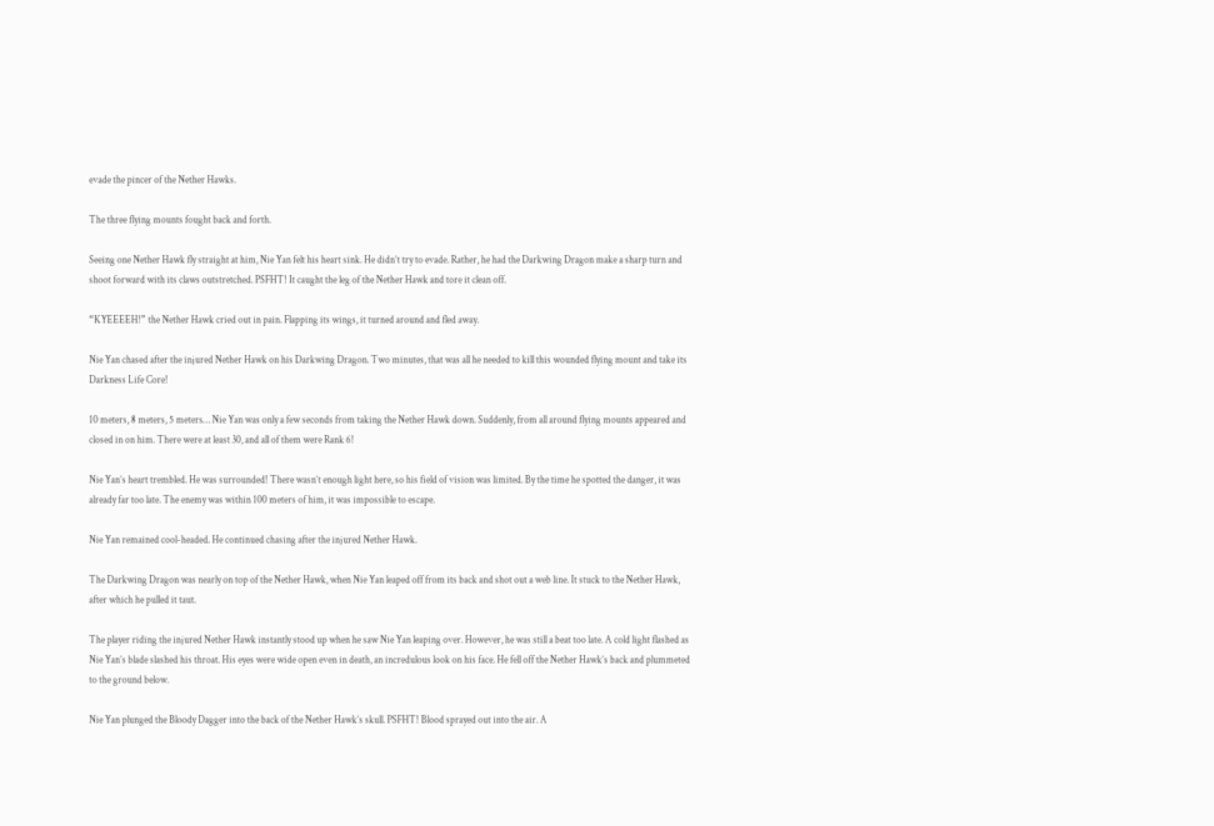evade the pincer of the Nether Hawks.

The three flying mounts fought back and forth.

Seeing one Nether Hawk fly straight at him, Nie Yan felt his heart sink. He didn’t try to evade. Rather, he had the Darkwing Dragon make a sharp turn and shoot forward with its claws outstretched. PSFHT! It caught the leg of the Nether Hawk and tore it clean off.

“KYEEEEH!” the Nether Hawk cried out in pain. Flapping its wings, it turned around and fled away.

Nie Yan chased after the injured Nether Hawk on his Darkwing Dragon. Two minutes, that was all he needed to kill this wounded flying mount and take its Darkness Life Core!

10 meters, 8 meters, 5 meters… Nie Yan was only a few seconds from taking the Nether Hawk down. Suddenly, from all around flying mounts appeared and closed in on him. There were at least 30, and all of them were Rank 6!

Nie Yan’s heart trembled. He was surrounded! There wasn’t enough light here, so his field of vision was limited. By the time he spotted the danger, it was already far too late. The enemy was within 100 meters of him, it was impossible to escape.

Nie Yan remained cool-headed. He continued chasing after the injured Nether Hawk.

The Darkwing Dragon was nearly on top of the Nether Hawk, when Nie Yan leaped off from its back and shot out a web line. It stuck to the Nether Hawk, after which he pulled it taut.

The player riding the injured Nether Hawk instantly stood up when he saw Nie Yan leaping over. However, he was still a beat too late. A cold light flashed as Nie Yan’s blade slashed his throat. His eyes were wide open even in death, an incredulous look on his face. He fell off the Nether Hawk’s back and plummeted to the ground below.

Nie Yan plunged the Bloody Dagger into the back of the Nether Hawk’s skull. PSFHT! Blood sprayed out into the air. A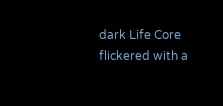dark Life Core flickered with a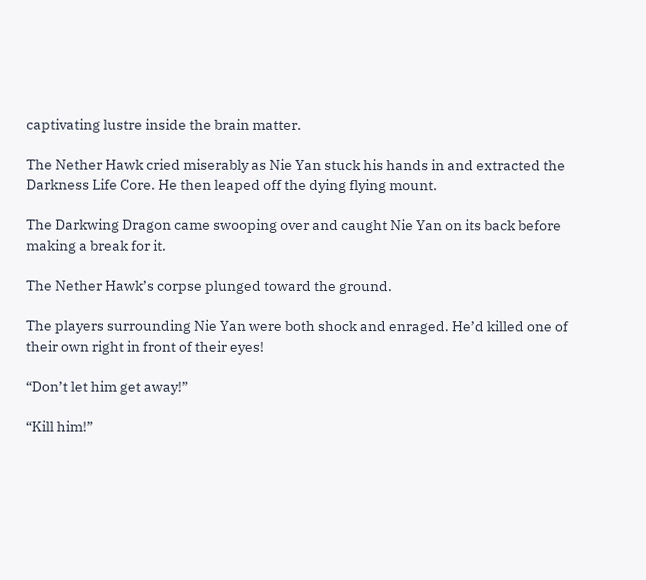captivating lustre inside the brain matter.

The Nether Hawk cried miserably as Nie Yan stuck his hands in and extracted the Darkness Life Core. He then leaped off the dying flying mount.

The Darkwing Dragon came swooping over and caught Nie Yan on its back before making a break for it.

The Nether Hawk’s corpse plunged toward the ground.

The players surrounding Nie Yan were both shock and enraged. He’d killed one of their own right in front of their eyes!

“Don’t let him get away!”

“Kill him!”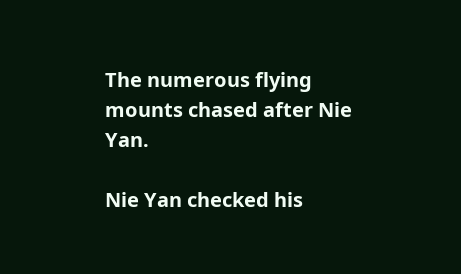The numerous flying mounts chased after Nie Yan.

Nie Yan checked his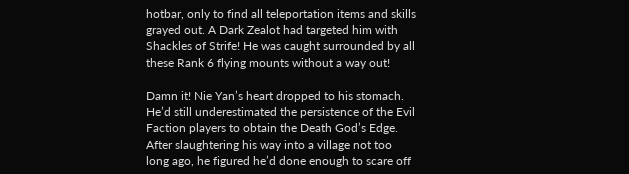hotbar, only to find all teleportation items and skills grayed out. A Dark Zealot had targeted him with Shackles of Strife! He was caught surrounded by all these Rank 6 flying mounts without a way out!

Damn it! Nie Yan’s heart dropped to his stomach. He’d still underestimated the persistence of the Evil Faction players to obtain the Death God’s Edge. After slaughtering his way into a village not too long ago, he figured he’d done enough to scare off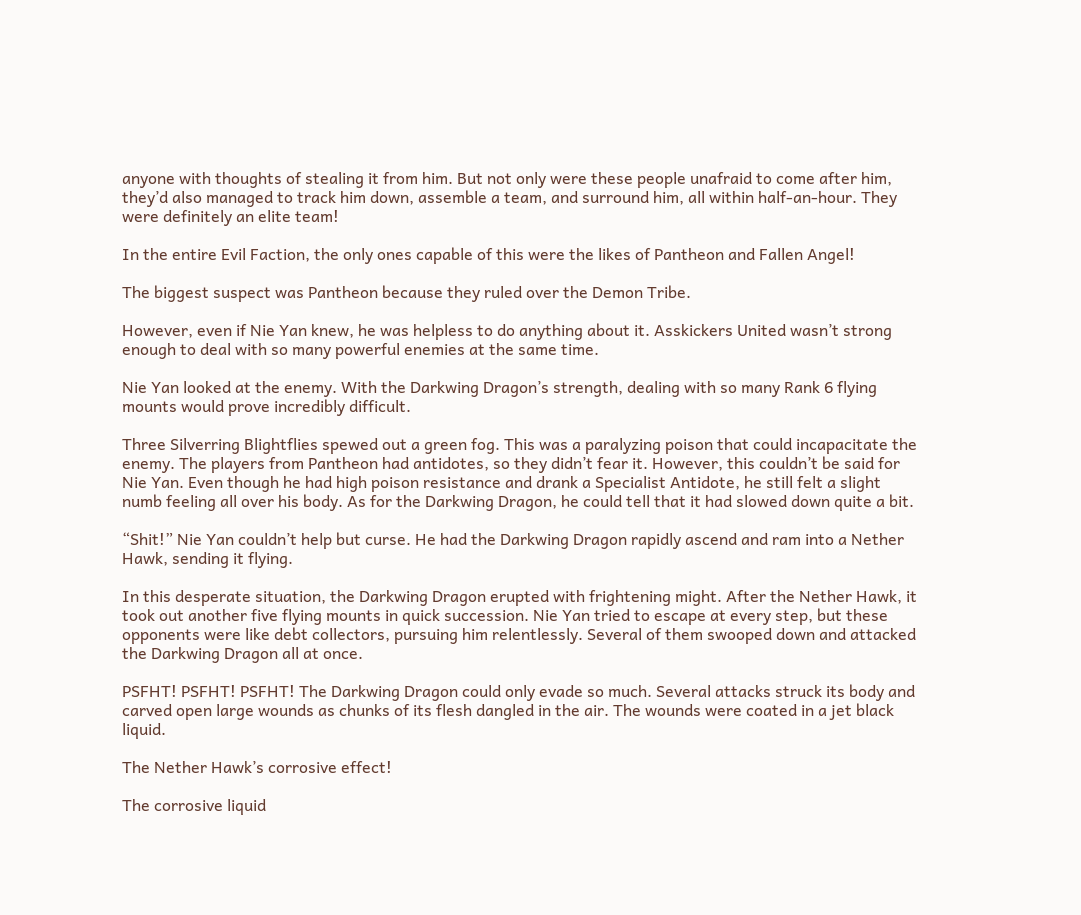anyone with thoughts of stealing it from him. But not only were these people unafraid to come after him, they’d also managed to track him down, assemble a team, and surround him, all within half-an-hour. They were definitely an elite team!

In the entire Evil Faction, the only ones capable of this were the likes of Pantheon and Fallen Angel!

The biggest suspect was Pantheon because they ruled over the Demon Tribe.

However, even if Nie Yan knew, he was helpless to do anything about it. Asskickers United wasn’t strong enough to deal with so many powerful enemies at the same time.

Nie Yan looked at the enemy. With the Darkwing Dragon’s strength, dealing with so many Rank 6 flying mounts would prove incredibly difficult.

Three Silverring Blightflies spewed out a green fog. This was a paralyzing poison that could incapacitate the enemy. The players from Pantheon had antidotes, so they didn’t fear it. However, this couldn’t be said for Nie Yan. Even though he had high poison resistance and drank a Specialist Antidote, he still felt a slight numb feeling all over his body. As for the Darkwing Dragon, he could tell that it had slowed down quite a bit.

“Shit!” Nie Yan couldn’t help but curse. He had the Darkwing Dragon rapidly ascend and ram into a Nether Hawk, sending it flying.

In this desperate situation, the Darkwing Dragon erupted with frightening might. After the Nether Hawk, it took out another five flying mounts in quick succession. Nie Yan tried to escape at every step, but these opponents were like debt collectors, pursuing him relentlessly. Several of them swooped down and attacked the Darkwing Dragon all at once.

PSFHT! PSFHT! PSFHT! The Darkwing Dragon could only evade so much. Several attacks struck its body and carved open large wounds as chunks of its flesh dangled in the air. The wounds were coated in a jet black liquid.

The Nether Hawk’s corrosive effect!

The corrosive liquid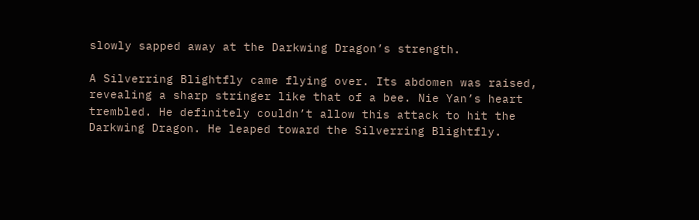slowly sapped away at the Darkwing Dragon’s strength.

A Silverring Blightfly came flying over. Its abdomen was raised, revealing a sharp stringer like that of a bee. Nie Yan’s heart trembled. He definitely couldn’t allow this attack to hit the Darkwing Dragon. He leaped toward the Silverring Blightfly.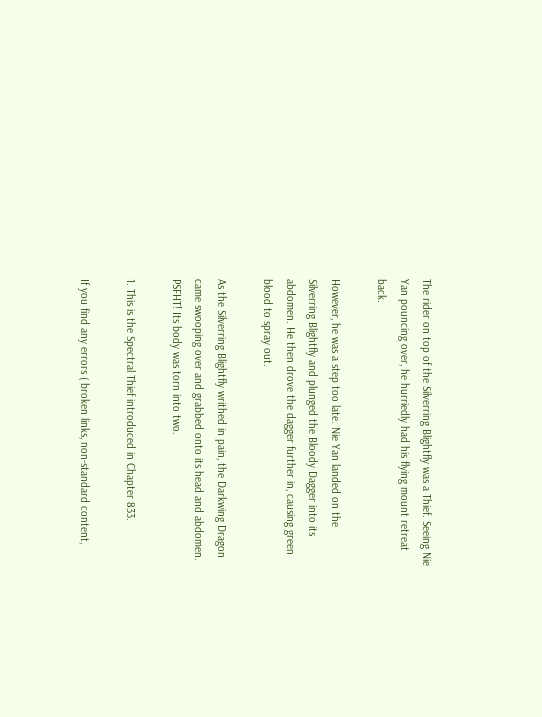The rider on top of the Silverring Blightfly was a Thief. Seeing Nie Yan pouncing over, he hurriedly had his flying mount retreat back.

However, he was a step too late. Nie Yan landed on the Silverring Blightfly and plunged the Bloody Dagger into its abdomen. He then drove the dagger further in, causing green blood to spray out.

As the Silverring Blightfly writhed in pain, the Darkwing Dragon came swooping over and grabbed onto its head and abdomen. PSFHT! Its body was torn into two.

1. This is the Spectral Thief introduced in Chapter 833.

If you find any errors ( broken links, non-standard content,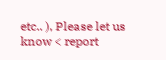etc.. ), Please let us know < report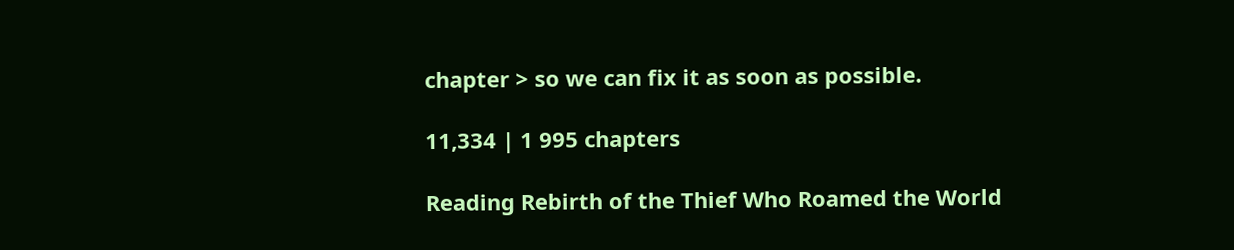chapter > so we can fix it as soon as possible.

11,334 | 1 995 chapters

Reading Rebirth of the Thief Who Roamed the World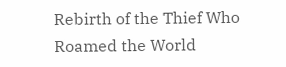Rebirth of the Thief Who Roamed the World